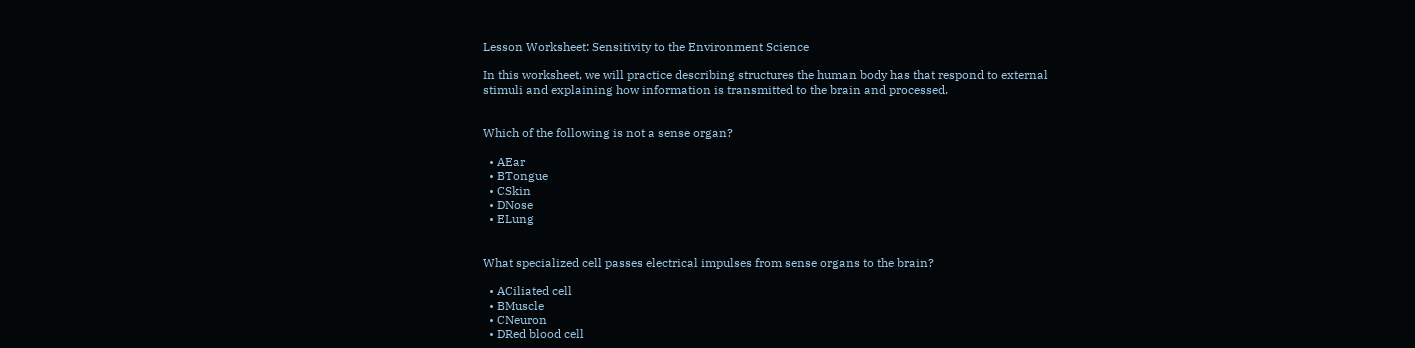Lesson Worksheet: Sensitivity to the Environment Science

In this worksheet, we will practice describing structures the human body has that respond to external stimuli and explaining how information is transmitted to the brain and processed.


Which of the following is not a sense organ?

  • AEar
  • BTongue
  • CSkin
  • DNose
  • ELung


What specialized cell passes electrical impulses from sense organs to the brain?

  • ACiliated cell
  • BMuscle
  • CNeuron
  • DRed blood cell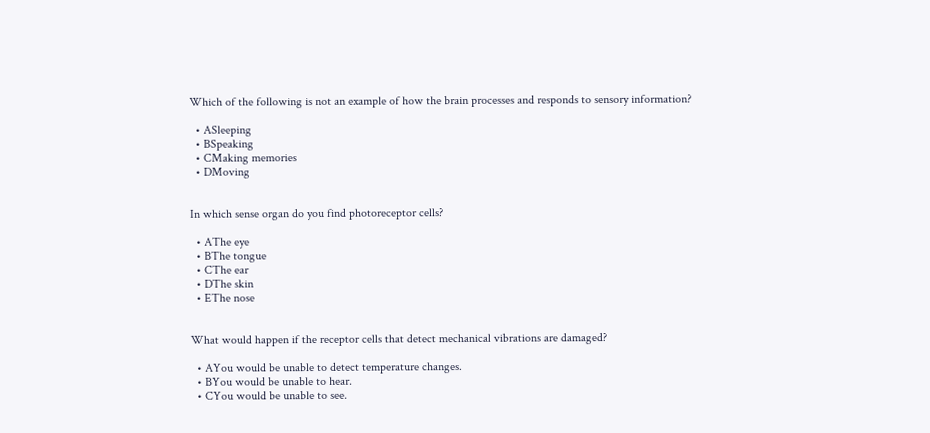Which of the following is not an example of how the brain processes and responds to sensory information?

  • ASleeping
  • BSpeaking
  • CMaking memories
  • DMoving


In which sense organ do you find photoreceptor cells?

  • AThe eye
  • BThe tongue
  • CThe ear
  • DThe skin
  • EThe nose


What would happen if the receptor cells that detect mechanical vibrations are damaged?

  • AYou would be unable to detect temperature changes.
  • BYou would be unable to hear.
  • CYou would be unable to see.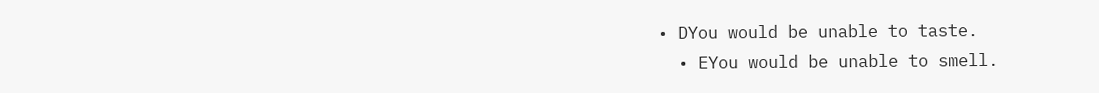• DYou would be unable to taste.
  • EYou would be unable to smell.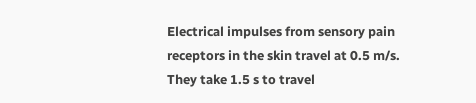Electrical impulses from sensory pain receptors in the skin travel at 0.5 m/s. They take 1.5 s to travel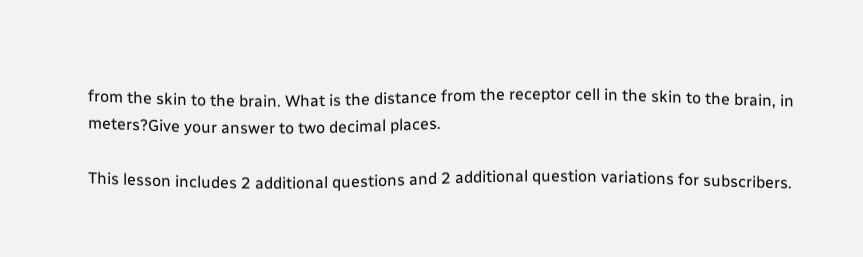from the skin to the brain. What is the distance from the receptor cell in the skin to the brain, in meters?Give your answer to two decimal places.

This lesson includes 2 additional questions and 2 additional question variations for subscribers.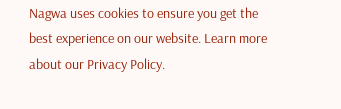Nagwa uses cookies to ensure you get the best experience on our website. Learn more about our Privacy Policy.